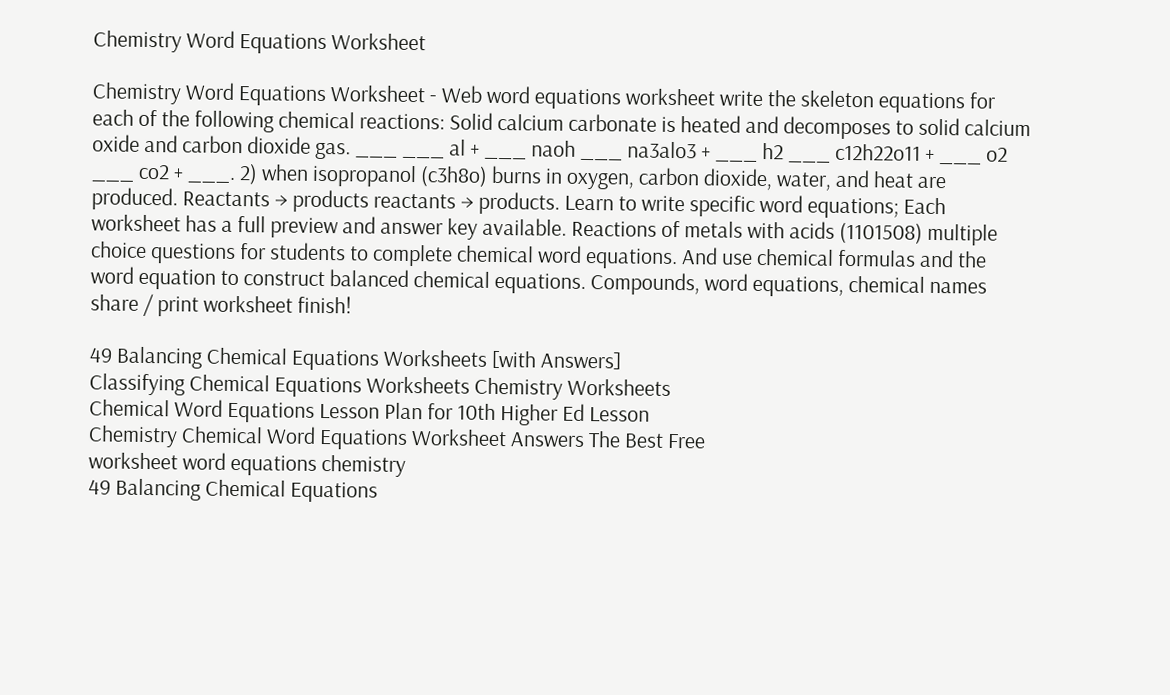Chemistry Word Equations Worksheet

Chemistry Word Equations Worksheet - Web word equations worksheet write the skeleton equations for each of the following chemical reactions: Solid calcium carbonate is heated and decomposes to solid calcium oxide and carbon dioxide gas. ___ ___ al + ___ naoh ___ na3alo3 + ___ h2 ___ c12h22o11 + ___ o2 ___ co2 + ___. 2) when isopropanol (c3h8o) burns in oxygen, carbon dioxide, water, and heat are produced. Reactants → products reactants → products. Learn to write specific word equations; Each worksheet has a full preview and answer key available. Reactions of metals with acids (1101508) multiple choice questions for students to complete chemical word equations. And use chemical formulas and the word equation to construct balanced chemical equations. Compounds, word equations, chemical names share / print worksheet finish!

49 Balancing Chemical Equations Worksheets [with Answers]
Classifying Chemical Equations Worksheets Chemistry Worksheets
Chemical Word Equations Lesson Plan for 10th Higher Ed Lesson
Chemistry Chemical Word Equations Worksheet Answers The Best Free
worksheet word equations chemistry
49 Balancing Chemical Equations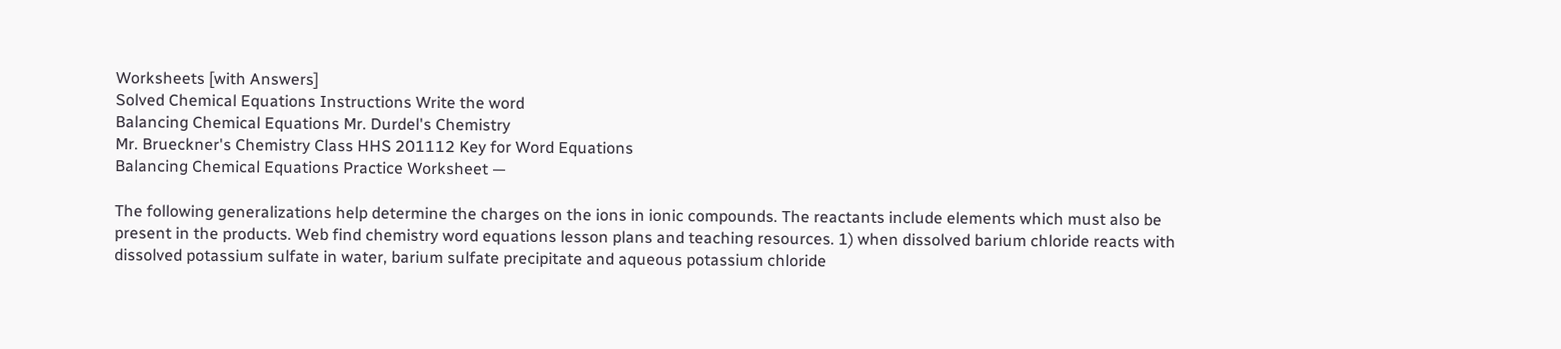Worksheets [with Answers]
Solved Chemical Equations Instructions Write the word
Balancing Chemical Equations Mr. Durdel's Chemistry
Mr. Brueckner's Chemistry Class HHS 201112 Key for Word Equations
Balancing Chemical Equations Practice Worksheet —

The following generalizations help determine the charges on the ions in ionic compounds. The reactants include elements which must also be present in the products. Web find chemistry word equations lesson plans and teaching resources. 1) when dissolved barium chloride reacts with dissolved potassium sulfate in water, barium sulfate precipitate and aqueous potassium chloride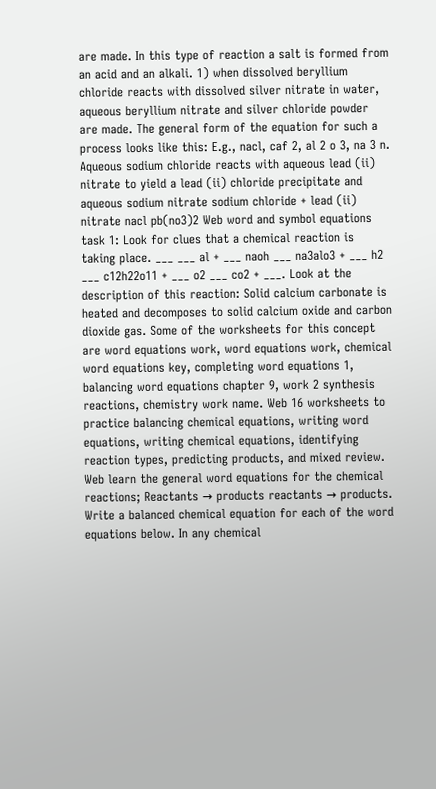are made. In this type of reaction a salt is formed from an acid and an alkali. 1) when dissolved beryllium chloride reacts with dissolved silver nitrate in water, aqueous beryllium nitrate and silver chloride powder are made. The general form of the equation for such a process looks like this: E.g., nacl, caf 2, al 2 o 3, na 3 n. Aqueous sodium chloride reacts with aqueous lead (ii) nitrate to yield a lead (ii) chloride precipitate and aqueous sodium nitrate sodium chloride + lead (ii) nitrate nacl pb(no3)2 Web word and symbol equations task 1: Look for clues that a chemical reaction is taking place. ___ ___ al + ___ naoh ___ na3alo3 + ___ h2 ___ c12h22o11 + ___ o2 ___ co2 + ___. Look at the description of this reaction: Solid calcium carbonate is heated and decomposes to solid calcium oxide and carbon dioxide gas. Some of the worksheets for this concept are word equations work, word equations work, chemical word equations key, completing word equations 1, balancing word equations chapter 9, work 2 synthesis reactions, chemistry work name. Web 16 worksheets to practice balancing chemical equations, writing word equations, writing chemical equations, identifying reaction types, predicting products, and mixed review. Web learn the general word equations for the chemical reactions; Reactants → products reactants → products. Write a balanced chemical equation for each of the word equations below. In any chemical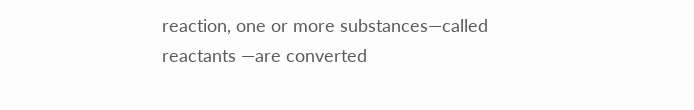reaction, one or more substances—called reactants —are converted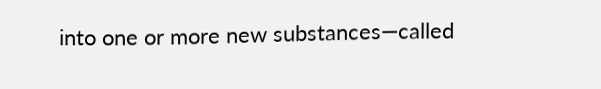into one or more new substances—called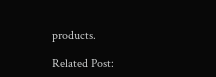products.

Related Post: